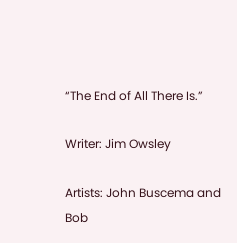“The End of All There Is.”

Writer: Jim Owsley

Artists: John Buscema and Bob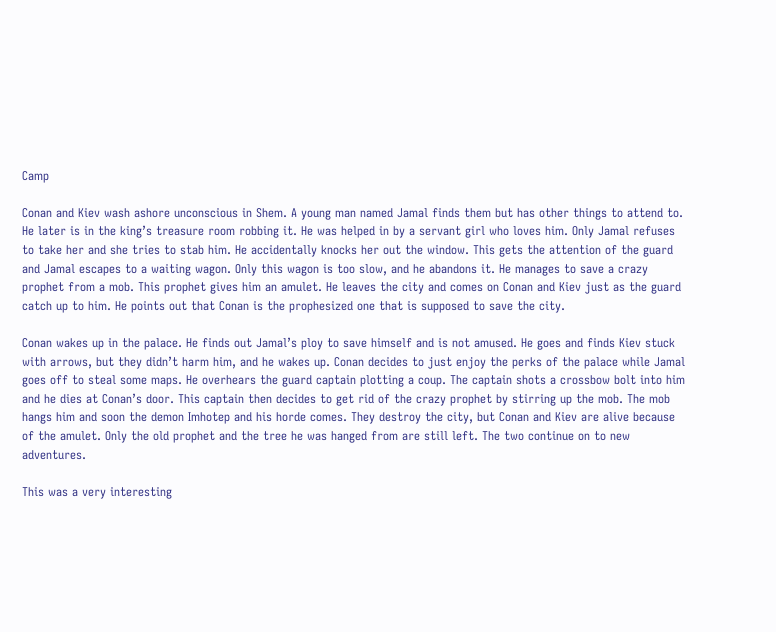Camp

Conan and Kiev wash ashore unconscious in Shem. A young man named Jamal finds them but has other things to attend to. He later is in the king’s treasure room robbing it. He was helped in by a servant girl who loves him. Only Jamal refuses to take her and she tries to stab him. He accidentally knocks her out the window. This gets the attention of the guard and Jamal escapes to a waiting wagon. Only this wagon is too slow, and he abandons it. He manages to save a crazy prophet from a mob. This prophet gives him an amulet. He leaves the city and comes on Conan and Kiev just as the guard catch up to him. He points out that Conan is the prophesized one that is supposed to save the city.

Conan wakes up in the palace. He finds out Jamal’s ploy to save himself and is not amused. He goes and finds Kiev stuck with arrows, but they didn’t harm him, and he wakes up. Conan decides to just enjoy the perks of the palace while Jamal goes off to steal some maps. He overhears the guard captain plotting a coup. The captain shots a crossbow bolt into him and he dies at Conan’s door. This captain then decides to get rid of the crazy prophet by stirring up the mob. The mob hangs him and soon the demon Imhotep and his horde comes. They destroy the city, but Conan and Kiev are alive because of the amulet. Only the old prophet and the tree he was hanged from are still left. The two continue on to new adventures.

This was a very interesting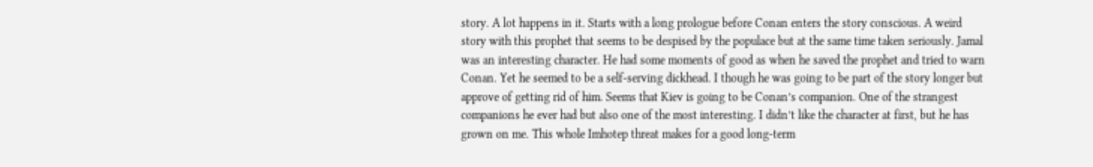story. A lot happens in it. Starts with a long prologue before Conan enters the story conscious. A weird story with this prophet that seems to be despised by the populace but at the same time taken seriously. Jamal was an interesting character. He had some moments of good as when he saved the prophet and tried to warn Conan. Yet he seemed to be a self-serving dickhead. I though he was going to be part of the story longer but approve of getting rid of him. Seems that Kiev is going to be Conan’s companion. One of the strangest companions he ever had but also one of the most interesting. I didn’t like the character at first, but he has grown on me. This whole Imhotep threat makes for a good long-term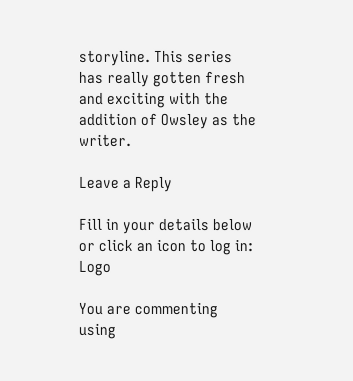storyline. This series has really gotten fresh and exciting with the addition of Owsley as the writer.

Leave a Reply

Fill in your details below or click an icon to log in: Logo

You are commenting using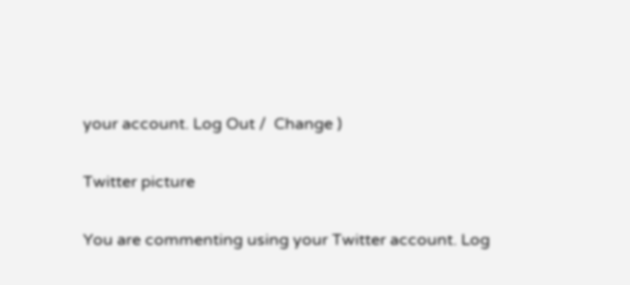your account. Log Out /  Change )

Twitter picture

You are commenting using your Twitter account. Log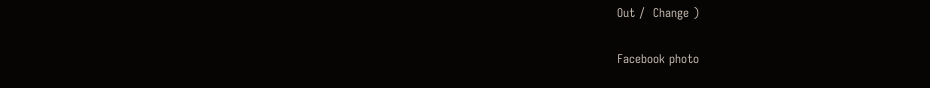Out /  Change )

Facebook photo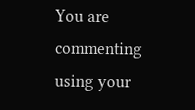You are commenting using your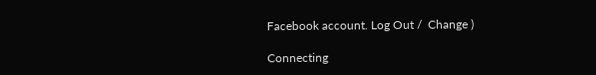Facebook account. Log Out /  Change )

Connecting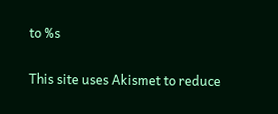to %s

This site uses Akismet to reduce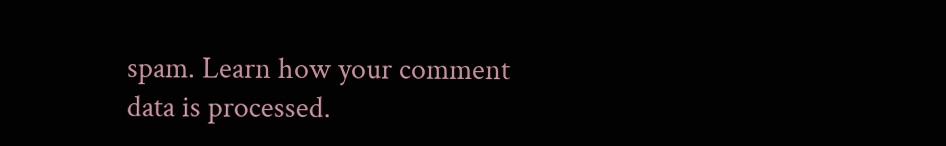spam. Learn how your comment data is processed.